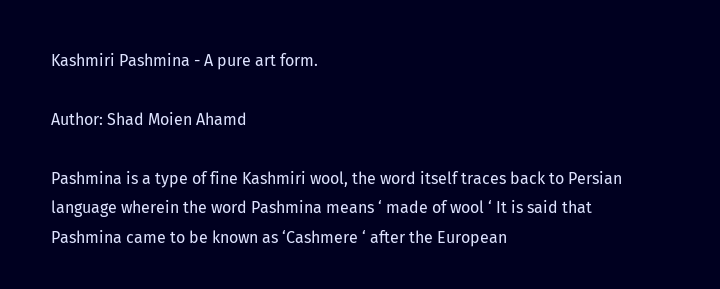Kashmiri Pashmina - A pure art form.

Author: Shad Moien Ahamd

Pashmina is a type of fine Kashmiri wool, the word itself traces back to Persian language wherein the word Pashmina means ‘ made of wool ‘ It is said that Pashmina came to be known as ‘Cashmere ‘ after the European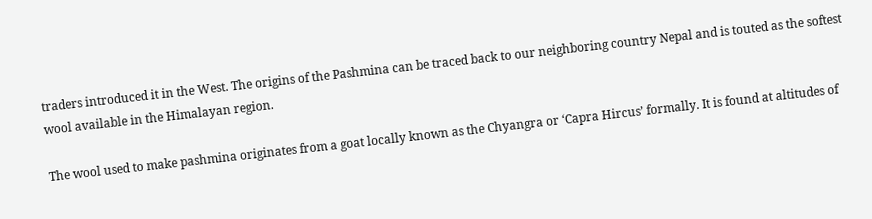traders introduced it in the West. The origins of the Pashmina can be traced back to our neighboring country Nepal and is touted as the softest wool available in the Himalayan region.

The wool used to make pashmina originates from a goat locally known as the Chyangra or ‘Capra Hircus’ formally. It is found at altitudes of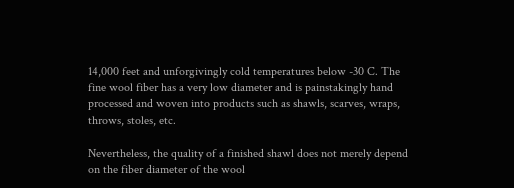14,000 feet and unforgivingly cold temperatures below -30 C. The fine wool fiber has a very low diameter and is painstakingly hand processed and woven into products such as shawls, scarves, wraps, throws, stoles, etc.

Nevertheless, the quality of a finished shawl does not merely depend on the fiber diameter of the wool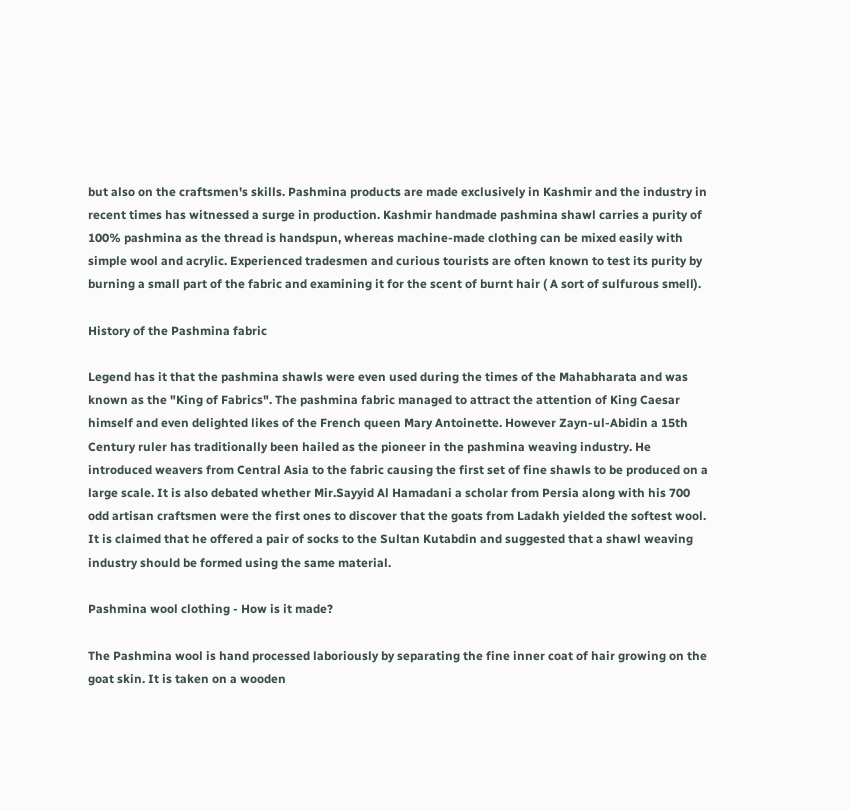but also on the craftsmen's skills. Pashmina products are made exclusively in Kashmir and the industry in recent times has witnessed a surge in production. Kashmir handmade pashmina shawl carries a purity of 100% pashmina as the thread is handspun, whereas machine-made clothing can be mixed easily with simple wool and acrylic. Experienced tradesmen and curious tourists are often known to test its purity by burning a small part of the fabric and examining it for the scent of burnt hair ( A sort of sulfurous smell).

History of the Pashmina fabric

Legend has it that the pashmina shawls were even used during the times of the Mahabharata and was known as the "King of Fabrics". The pashmina fabric managed to attract the attention of King Caesar himself and even delighted likes of the French queen Mary Antoinette. However Zayn-ul-Abidin a 15th Century ruler has traditionally been hailed as the pioneer in the pashmina weaving industry. He introduced weavers from Central Asia to the fabric causing the first set of fine shawls to be produced on a large scale. It is also debated whether Mir.Sayyid Al Hamadani a scholar from Persia along with his 700 odd artisan craftsmen were the first ones to discover that the goats from Ladakh yielded the softest wool. It is claimed that he offered a pair of socks to the Sultan Kutabdin and suggested that a shawl weaving industry should be formed using the same material.

Pashmina wool clothing - How is it made?

The Pashmina wool is hand processed laboriously by separating the fine inner coat of hair growing on the goat skin. It is taken on a wooden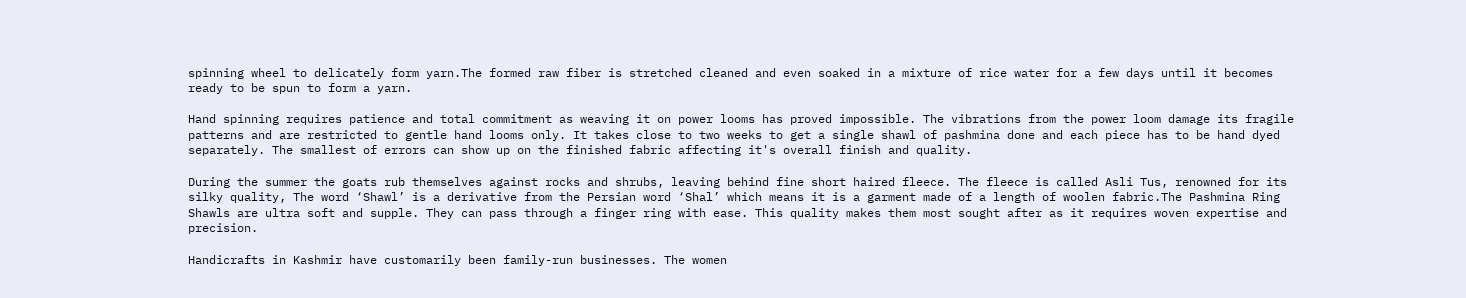spinning wheel to delicately form yarn.The formed raw fiber is stretched cleaned and even soaked in a mixture of rice water for a few days until it becomes ready to be spun to form a yarn.

Hand spinning requires patience and total commitment as weaving it on power looms has proved impossible. The vibrations from the power loom damage its fragile patterns and are restricted to gentle hand looms only. It takes close to two weeks to get a single shawl of pashmina done and each piece has to be hand dyed separately. The smallest of errors can show up on the finished fabric affecting it's overall finish and quality.

During the summer the goats rub themselves against rocks and shrubs, leaving behind fine short haired fleece. The fleece is called Asli Tus, renowned for its silky quality, The word ‘Shawl’ is a derivative from the Persian word ‘Shal’ which means it is a garment made of a length of woolen fabric.The Pashmina Ring Shawls are ultra soft and supple. They can pass through a finger ring with ease. This quality makes them most sought after as it requires woven expertise and precision.

Handicrafts in Kashmir have customarily been family-run businesses. The women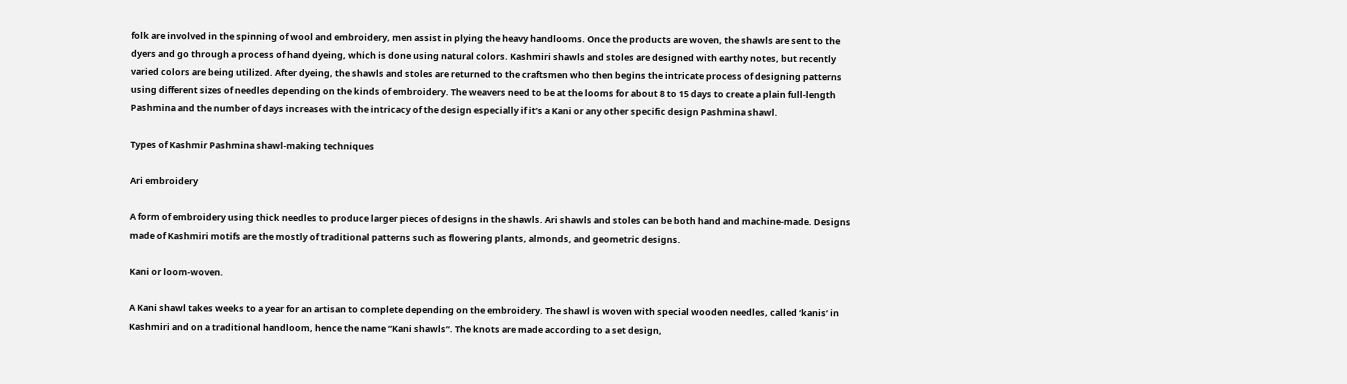folk are involved in the spinning of wool and embroidery, men assist in plying the heavy handlooms. Once the products are woven, the shawls are sent to the dyers and go through a process of hand dyeing, which is done using natural colors. Kashmiri shawls and stoles are designed with earthy notes, but recently varied colors are being utilized. After dyeing, the shawls and stoles are returned to the craftsmen who then begins the intricate process of designing patterns using different sizes of needles depending on the kinds of embroidery. The weavers need to be at the looms for about 8 to 15 days to create a plain full-length Pashmina and the number of days increases with the intricacy of the design especially if it’s a Kani or any other specific design Pashmina shawl.

Types of Kashmir Pashmina shawl-making techniques

Ari embroidery

A form of embroidery using thick needles to produce larger pieces of designs in the shawls. Ari shawls and stoles can be both hand and machine-made. Designs made of Kashmiri motifs are the mostly of traditional patterns such as flowering plants, almonds, and geometric designs.

Kani or loom-woven.

A Kani shawl takes weeks to a year for an artisan to complete depending on the embroidery. The shawl is woven with special wooden needles, called ‘kanis’ in Kashmiri and on a traditional handloom, hence the name “Kani shawls”. The knots are made according to a set design,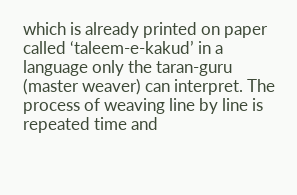which is already printed on paper called ‘taleem-e-kakud’ in a language only the taran-guru (master weaver) can interpret. The process of weaving line by line is repeated time and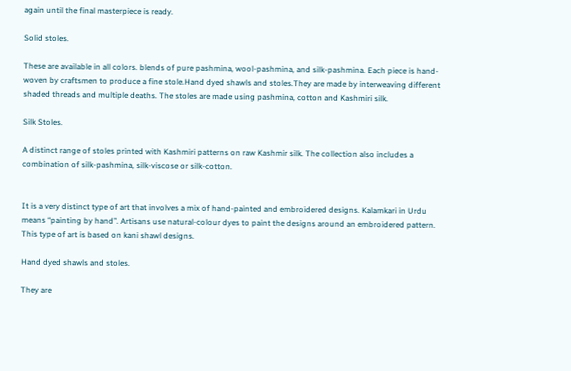again until the final masterpiece is ready.

Solid stoles.

These are available in all colors. blends of pure pashmina, wool-pashmina, and silk-pashmina. Each piece is hand-woven by craftsmen to produce a fine stole.Hand dyed shawls and stoles.They are made by interweaving different shaded threads and multiple deaths. The stoles are made using pashmina, cotton and Kashmiri silk.

Silk Stoles.

A distinct range of stoles printed with Kashmiri patterns on raw Kashmir silk. The collection also includes a combination of silk-pashmina, silk-viscose or silk-cotton.


It is a very distinct type of art that involves a mix of hand-painted and embroidered designs. Kalamkari in Urdu means “painting by hand”. Artisans use natural-colour dyes to paint the designs around an embroidered pattern. This type of art is based on kani shawl designs.

Hand dyed shawls and stoles.

They are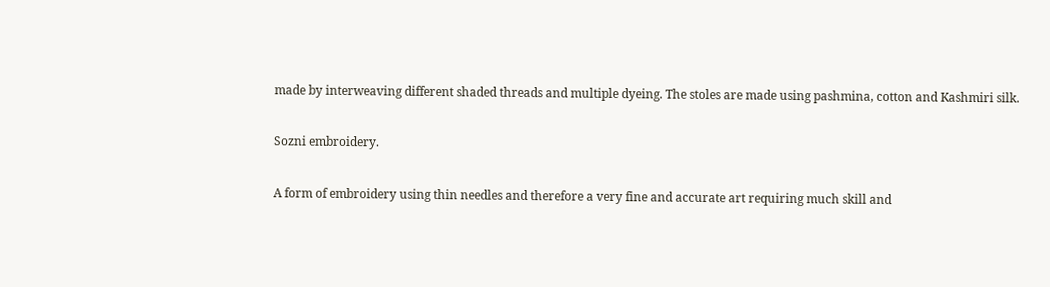made by interweaving different shaded threads and multiple dyeing. The stoles are made using pashmina, cotton and Kashmiri silk.

Sozni embroidery.

A form of embroidery using thin needles and therefore a very fine and accurate art requiring much skill and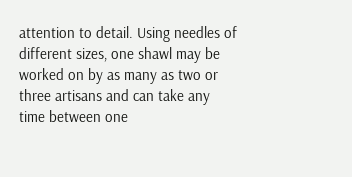attention to detail. Using needles of different sizes, one shawl may be worked on by as many as two or three artisans and can take any time between one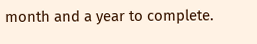month and a year to complete.